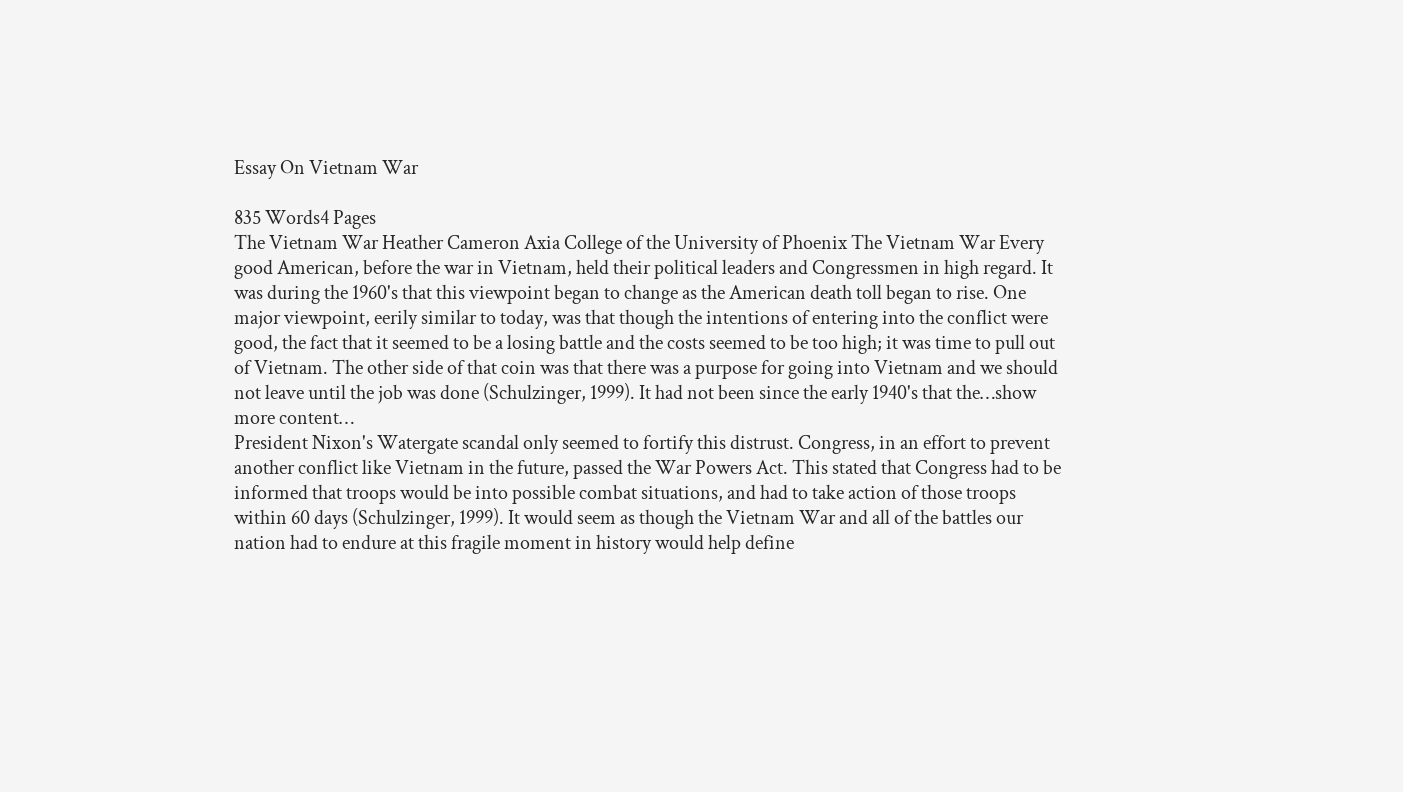Essay On Vietnam War

835 Words4 Pages
The Vietnam War Heather Cameron Axia College of the University of Phoenix The Vietnam War Every good American, before the war in Vietnam, held their political leaders and Congressmen in high regard. It was during the 1960's that this viewpoint began to change as the American death toll began to rise. One major viewpoint, eerily similar to today, was that though the intentions of entering into the conflict were good, the fact that it seemed to be a losing battle and the costs seemed to be too high; it was time to pull out of Vietnam. The other side of that coin was that there was a purpose for going into Vietnam and we should not leave until the job was done (Schulzinger, 1999). It had not been since the early 1940's that the…show more content…
President Nixon's Watergate scandal only seemed to fortify this distrust. Congress, in an effort to prevent another conflict like Vietnam in the future, passed the War Powers Act. This stated that Congress had to be informed that troops would be into possible combat situations, and had to take action of those troops within 60 days (Schulzinger, 1999). It would seem as though the Vietnam War and all of the battles our nation had to endure at this fragile moment in history would help define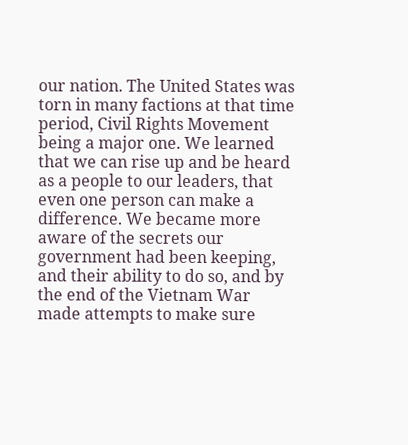our nation. The United States was torn in many factions at that time period, Civil Rights Movement being a major one. We learned that we can rise up and be heard as a people to our leaders, that even one person can make a difference. We became more aware of the secrets our government had been keeping, and their ability to do so, and by the end of the Vietnam War made attempts to make sure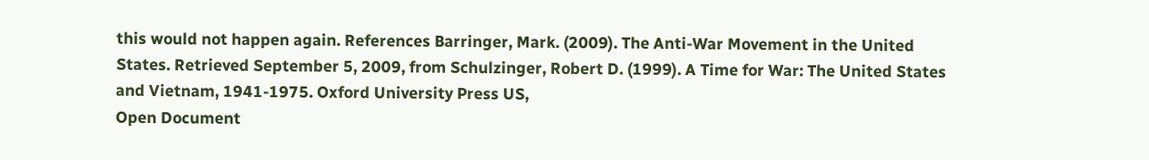this would not happen again. References Barringer, Mark. (2009). The Anti-War Movement in the United States. Retrieved September 5, 2009, from Schulzinger, Robert D. (1999). A Time for War: The United States and Vietnam, 1941-1975. Oxford University Press US,
Open Document